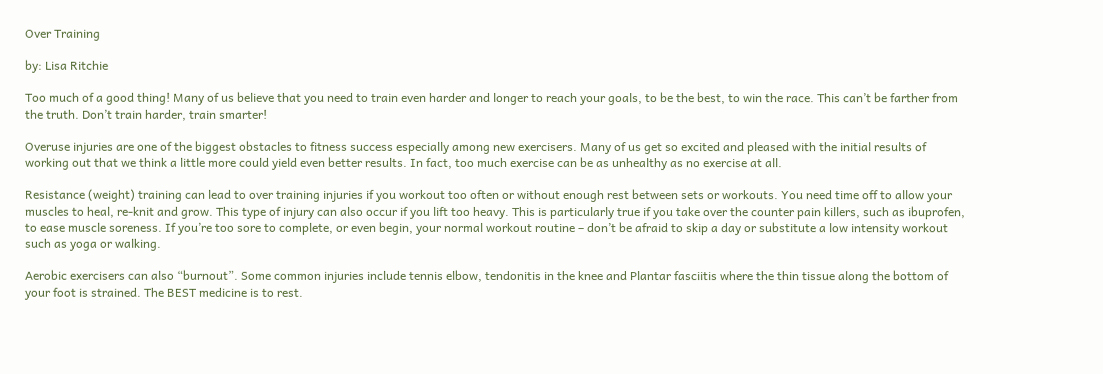Over Training

by: Lisa Ritchie

Too much of a good thing! Many of us believe that you need to train even harder and longer to reach your goals, to be the best, to win the race. This can’t be farther from the truth. Don’t train harder, train smarter!

Overuse injuries are one of the biggest obstacles to fitness success especially among new exercisers. Many of us get so excited and pleased with the initial results of working out that we think a little more could yield even better results. In fact, too much exercise can be as unhealthy as no exercise at all.

Resistance (weight) training can lead to over training injuries if you workout too often or without enough rest between sets or workouts. You need time off to allow your muscles to heal, re-knit and grow. This type of injury can also occur if you lift too heavy. This is particularly true if you take over the counter pain killers, such as ibuprofen, to ease muscle soreness. If you’re too sore to complete, or even begin, your normal workout routine – don’t be afraid to skip a day or substitute a low intensity workout such as yoga or walking.

Aerobic exercisers can also “burnout”. Some common injuries include tennis elbow, tendonitis in the knee and Plantar fasciitis where the thin tissue along the bottom of your foot is strained. The BEST medicine is to rest.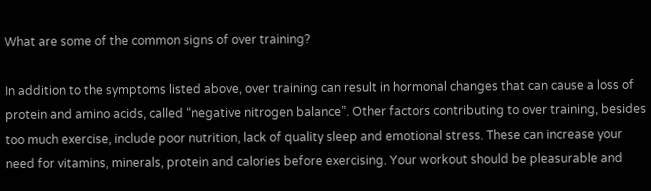What are some of the common signs of over training?

In addition to the symptoms listed above, over training can result in hormonal changes that can cause a loss of protein and amino acids, called “negative nitrogen balance”. Other factors contributing to over training, besides too much exercise, include poor nutrition, lack of quality sleep and emotional stress. These can increase your need for vitamins, minerals, protein and calories before exercising. Your workout should be pleasurable and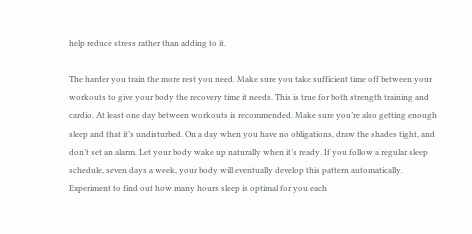help reduce stress rather than adding to it.

The harder you train the more rest you need. Make sure you take sufficient time off between your workouts to give your body the recovery time it needs. This is true for both strength training and cardio. At least one day between workouts is recommended. Make sure you’re also getting enough sleep and that it’s undisturbed. On a day when you have no obligations, draw the shades tight, and don’t set an alarm. Let your body wake up naturally when it’s ready. If you follow a regular sleep schedule, seven days a week, your body will eventually develop this pattern automatically. Experiment to find out how many hours sleep is optimal for you each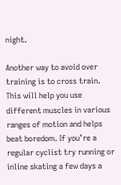night.

Another way to avoid over training is to cross train. This will help you use different muscles in various ranges of motion and helps beat boredom. If you’re a regular cyclist try running or inline skating a few days a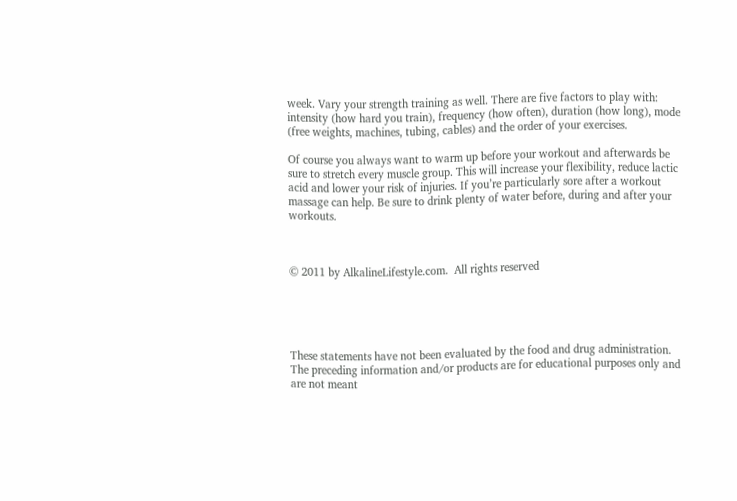week. Vary your strength training as well. There are five factors to play with: intensity (how hard you train), frequency (how often), duration (how long), mode (free weights, machines, tubing, cables) and the order of your exercises.

Of course you always want to warm up before your workout and afterwards be sure to stretch every muscle group. This will increase your flexibility, reduce lactic acid and lower your risk of injuries. If you’re particularly sore after a workout massage can help. Be sure to drink plenty of water before, during and after your workouts.



© 2011 by AlkalineLifestyle.com.  All rights reserved





These statements have not been evaluated by the food and drug administration.  The preceding information and/or products are for educational purposes only and are not meant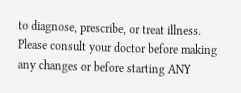to diagnose, prescribe, or treat illness. Please consult your doctor before making any changes or before starting ANY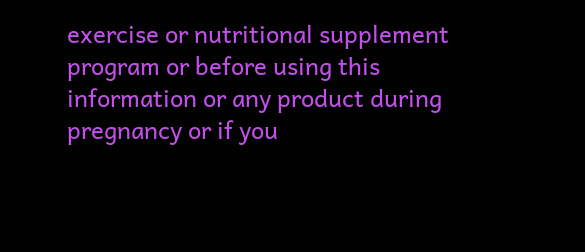exercise or nutritional supplement program or before using this information or any product during pregnancy or if you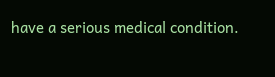have a serious medical condition.